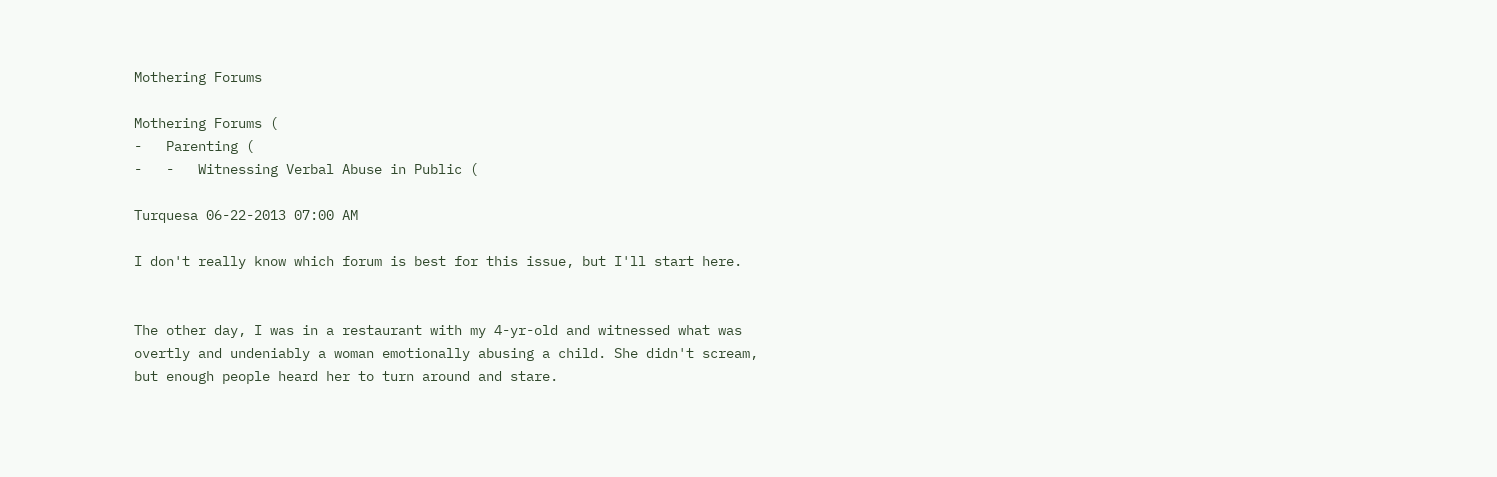Mothering Forums

Mothering Forums (
-   Parenting (
-   -   Witnessing Verbal Abuse in Public (

Turquesa 06-22-2013 07:00 AM

I don't really know which forum is best for this issue, but I'll start here.


The other day, I was in a restaurant with my 4-yr-old and witnessed what was overtly and undeniably a woman emotionally abusing a child. She didn't scream, but enough people heard her to turn around and stare.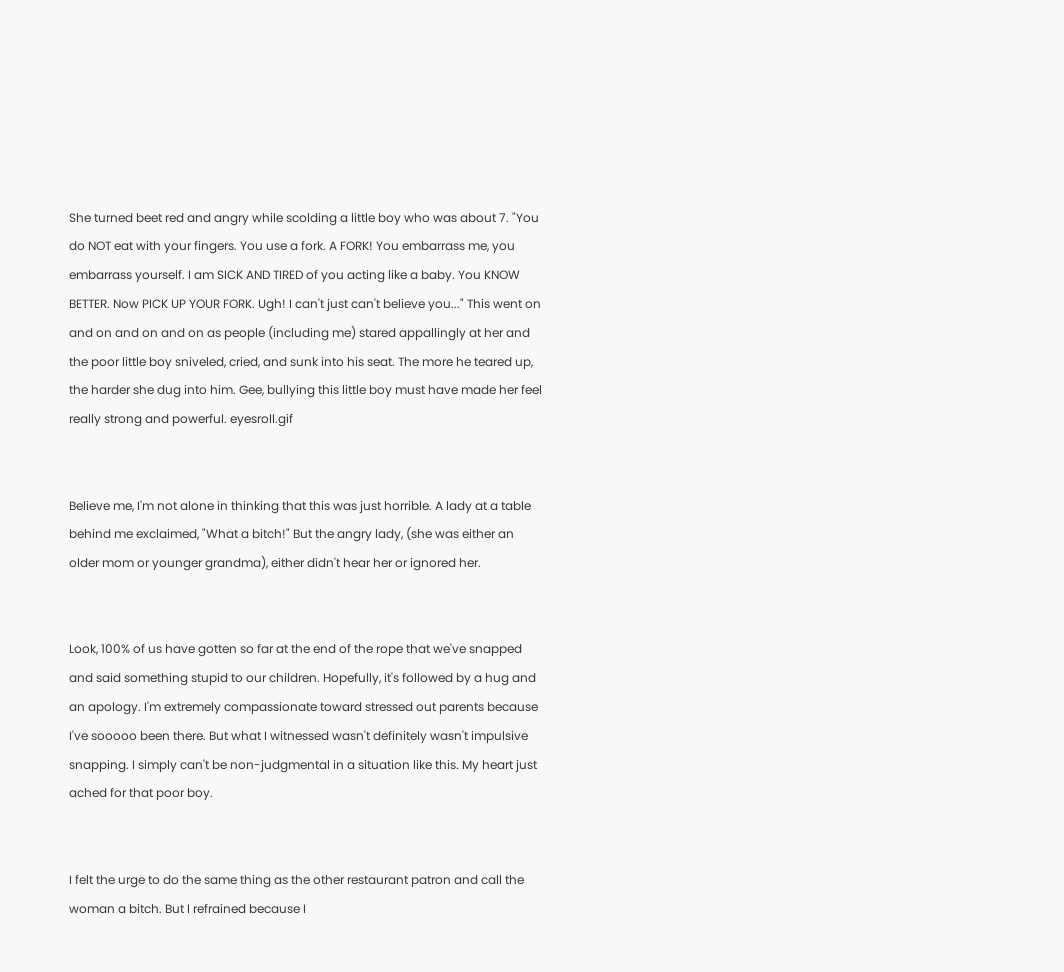She turned beet red and angry while scolding a little boy who was about 7. "You do NOT eat with your fingers. You use a fork. A FORK! You embarrass me, you embarrass yourself. I am SICK AND TIRED of you acting like a baby. You KNOW BETTER. Now PICK UP YOUR FORK. Ugh! I can't just can't believe you..." This went on and on and on and on as people (including me) stared appallingly at her and the poor little boy sniveled, cried, and sunk into his seat. The more he teared up, the harder she dug into him. Gee, bullying this little boy must have made her feel really strong and powerful. eyesroll.gif


Believe me, I'm not alone in thinking that this was just horrible. A lady at a table behind me exclaimed, "What a bitch!" But the angry lady, (she was either an older mom or younger grandma), either didn't hear her or ignored her.


Look, 100% of us have gotten so far at the end of the rope that we've snapped and said something stupid to our children. Hopefully, it's followed by a hug and an apology. I'm extremely compassionate toward stressed out parents because I've sooooo been there. But what I witnessed wasn't definitely wasn't impulsive snapping. I simply can't be non-judgmental in a situation like this. My heart just ached for that poor boy.


I felt the urge to do the same thing as the other restaurant patron and call the woman a bitch. But I refrained because I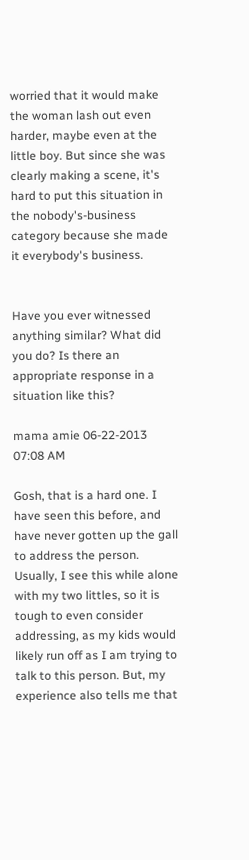worried that it would make the woman lash out even harder, maybe even at the little boy. But since she was clearly making a scene, it's hard to put this situation in the nobody's-business category because she made it everybody's business.


Have you ever witnessed anything similar? What did you do? Is there an appropriate response in a situation like this?

mama amie 06-22-2013 07:08 AM

Gosh, that is a hard one. I have seen this before, and have never gotten up the gall to address the person. Usually, I see this while alone with my two littles, so it is tough to even consider addressing, as my kids would likely run off as I am trying to talk to this person. But, my experience also tells me that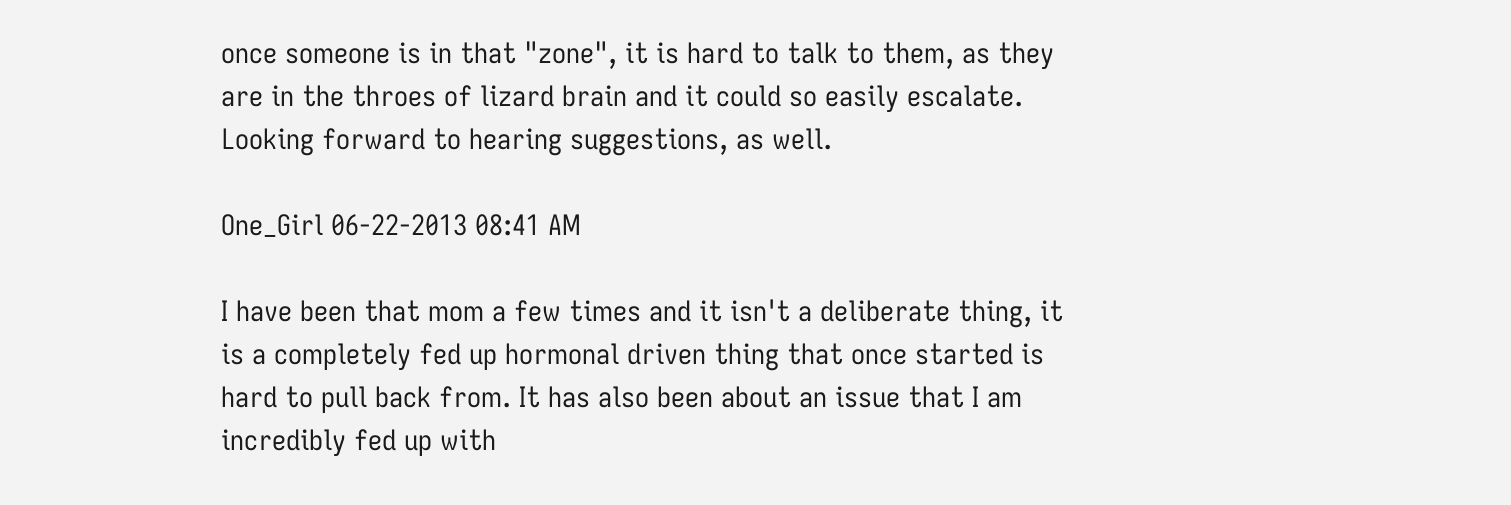once someone is in that "zone", it is hard to talk to them, as they are in the throes of lizard brain and it could so easily escalate. Looking forward to hearing suggestions, as well.

One_Girl 06-22-2013 08:41 AM

I have been that mom a few times and it isn't a deliberate thing, it is a completely fed up hormonal driven thing that once started is hard to pull back from. It has also been about an issue that I am incredibly fed up with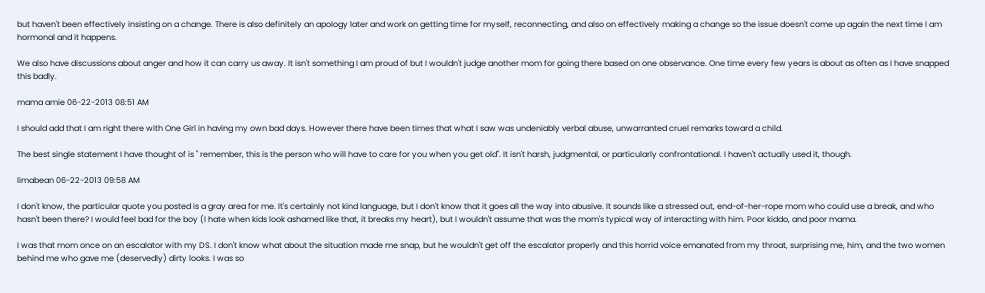but haven't been effectively insisting on a change. There is also definitely an apology later and work on getting time for myself, reconnecting, and also on effectively making a change so the issue doesn't come up again the next time I am hormonal and it happens.

We also have discussions about anger and how it can carry us away. It isn't something I am proud of but I wouldn't judge another mom for going there based on one observance. One time every few years is about as often as I have snapped this badly.

mama amie 06-22-2013 08:51 AM

I should add that I am right there with One Girl in having my own bad days. However there have been times that what I saw was undeniably verbal abuse, unwarranted cruel remarks toward a child.

The best single statement I have thought of is " remember, this is the person who will have to care for you when you get old". It isn't harsh, judgmental, or particularly confrontational. I haven't actually used it, though.

limabean 06-22-2013 09:58 AM

I don't know, the particular quote you posted is a gray area for me. It's certainly not kind language, but I don't know that it goes all the way into abusive. It sounds like a stressed out, end-of-her-rope mom who could use a break, and who hasn't been there? I would feel bad for the boy (I hate when kids look ashamed like that, it breaks my heart), but I wouldn't assume that was the mom's typical way of interacting with him. Poor kiddo, and poor mama.

I was that mom once on an escalator with my DS. I don't know what about the situation made me snap, but he wouldn't get off the escalator properly and this horrid voice emanated from my throat, surprising me, him, and the two women behind me who gave me (deservedly) dirty looks. I was so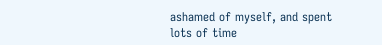ashamed of myself, and spent lots of time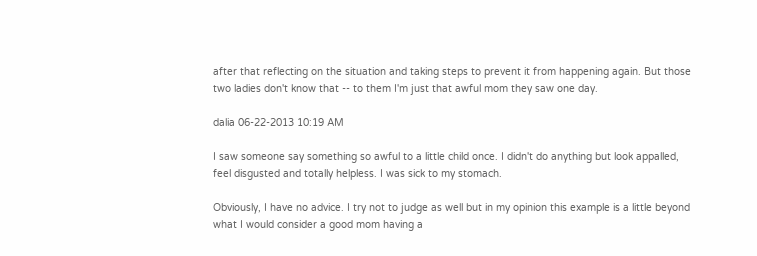after that reflecting on the situation and taking steps to prevent it from happening again. But those two ladies don't know that -- to them I'm just that awful mom they saw one day.

dalia 06-22-2013 10:19 AM

I saw someone say something so awful to a little child once. I didn't do anything but look appalled, feel disgusted and totally helpless. I was sick to my stomach.

Obviously, I have no advice. I try not to judge as well but in my opinion this example is a little beyond what I would consider a good mom having a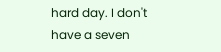hard day. I don't have a seven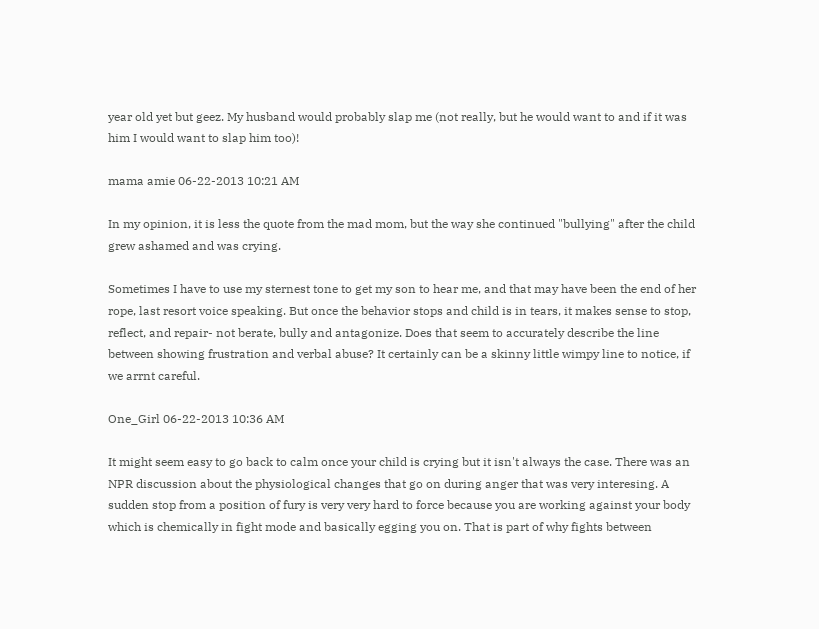year old yet but geez. My husband would probably slap me (not really, but he would want to and if it was him I would want to slap him too)!

mama amie 06-22-2013 10:21 AM

In my opinion, it is less the quote from the mad mom, but the way she continued "bullying" after the child grew ashamed and was crying.

Sometimes I have to use my sternest tone to get my son to hear me, and that may have been the end of her rope, last resort voice speaking. But once the behavior stops and child is in tears, it makes sense to stop, reflect, and repair- not berate, bully and antagonize. Does that seem to accurately describe the line between showing frustration and verbal abuse? It certainly can be a skinny little wimpy line to notice, if we arrnt careful.

One_Girl 06-22-2013 10:36 AM

It might seem easy to go back to calm once your child is crying but it isn't always the case. There was an NPR discussion about the physiological changes that go on during anger that was very interesing. A sudden stop from a position of fury is very very hard to force because you are working against your body which is chemically in fight mode and basically egging you on. That is part of why fights between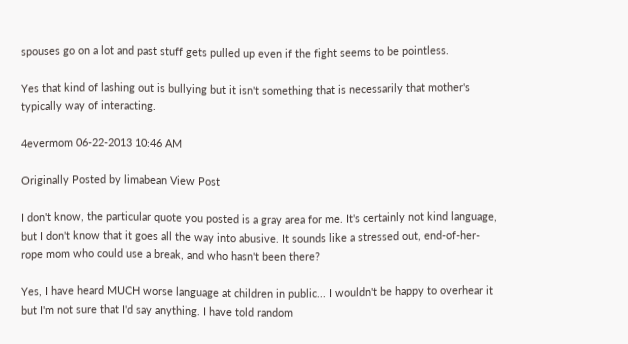spouses go on a lot and past stuff gets pulled up even if the fight seems to be pointless.

Yes that kind of lashing out is bullying but it isn't something that is necessarily that mother's typically way of interacting.

4evermom 06-22-2013 10:46 AM

Originally Posted by limabean View Post

I don't know, the particular quote you posted is a gray area for me. It's certainly not kind language, but I don't know that it goes all the way into abusive. It sounds like a stressed out, end-of-her-rope mom who could use a break, and who hasn't been there?

Yes, I have heard MUCH worse language at children in public... I wouldn't be happy to overhear it but I'm not sure that I'd say anything. I have told random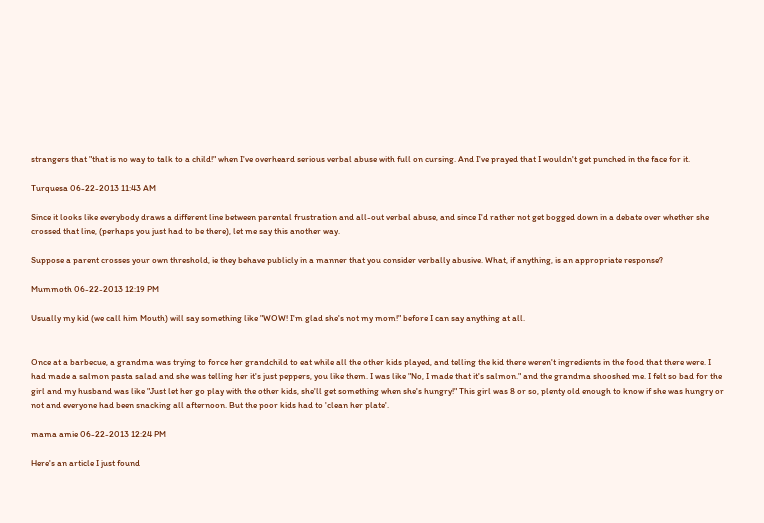strangers that "that is no way to talk to a child!" when I've overheard serious verbal abuse with full on cursing. And I've prayed that I wouldn't get punched in the face for it.

Turquesa 06-22-2013 11:43 AM

Since it looks like everybody draws a different line between parental frustration and all-out verbal abuse, and since I'd rather not get bogged down in a debate over whether she crossed that line, (perhaps you just had to be there), let me say this another way.

Suppose a parent crosses your own threshold, ie they behave publicly in a manner that you consider verbally abusive. What, if anything, is an appropriate response?

Mummoth 06-22-2013 12:19 PM

Usually my kid (we call him Mouth) will say something like "WOW! I'm glad she's not my mom!" before I can say anything at all.


Once at a barbecue, a grandma was trying to force her grandchild to eat while all the other kids played, and telling the kid there weren't ingredients in the food that there were. I had made a salmon pasta salad and she was telling her it's just peppers, you like them. I was like "No, I made that it's salmon." and the grandma shooshed me. I felt so bad for the girl and my husband was like "Just let her go play with the other kids, she'll get something when she's hungry!" This girl was 8 or so, plenty old enough to know if she was hungry or not and everyone had been snacking all afternoon. But the poor kids had to 'clean her plate'.

mama amie 06-22-2013 12:24 PM

Here's an article I just found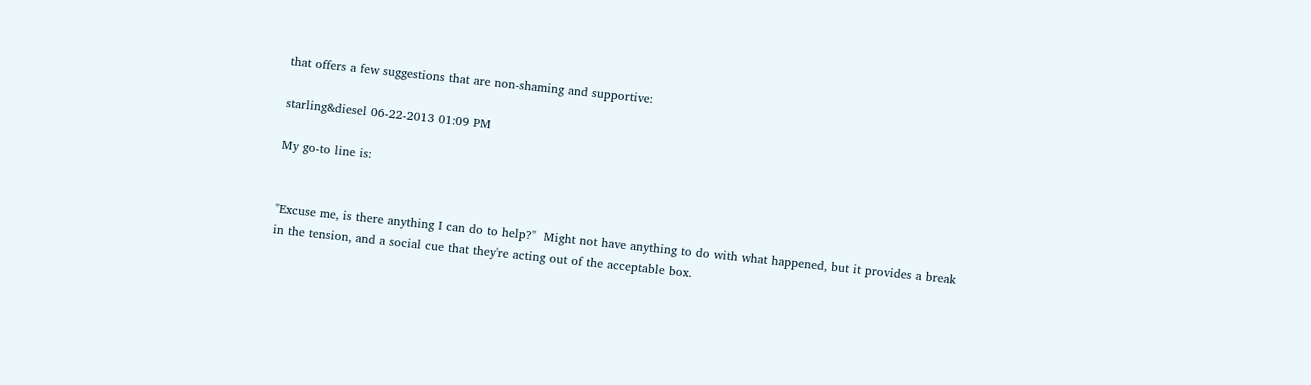that offers a few suggestions that are non-shaming and supportive:

starling&diesel 06-22-2013 01:09 PM

My go-to line is:


"Excuse me, is there anything I can do to help?"  Might not have anything to do with what happened, but it provides a break in the tension, and a social cue that they're acting out of the acceptable box.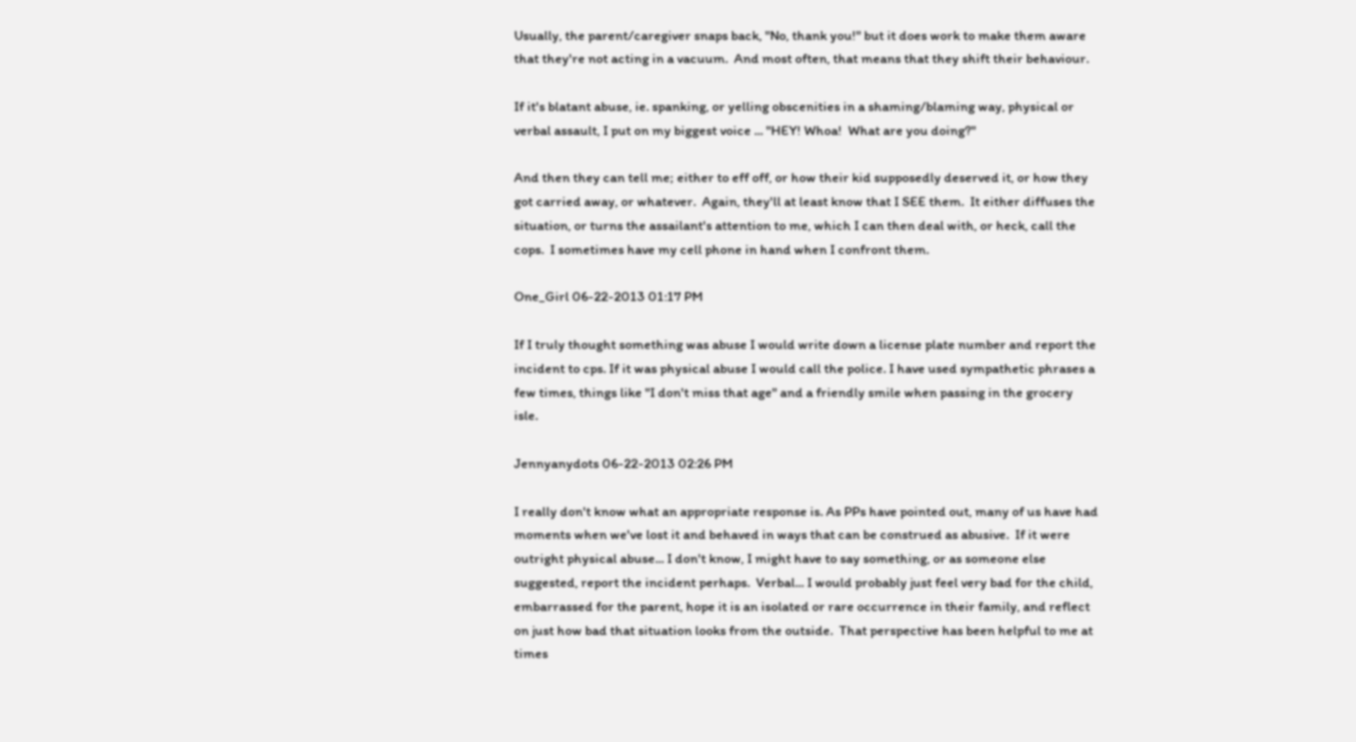Usually, the parent/caregiver snaps back, "No, thank you!" but it does work to make them aware that they're not acting in a vacuum.  And most often, that means that they shift their behaviour.

If it's blatant abuse, ie. spanking, or yelling obscenities in a shaming/blaming way, physical or verbal assault, I put on my biggest voice ... "HEY! Whoa!  What are you doing?"

And then they can tell me; either to eff off, or how their kid supposedly deserved it, or how they got carried away, or whatever.  Again, they'll at least know that I SEE them.  It either diffuses the situation, or turns the assailant's attention to me, which I can then deal with, or heck, call the cops.  I sometimes have my cell phone in hand when I confront them.

One_Girl 06-22-2013 01:17 PM

If I truly thought something was abuse I would write down a license plate number and report the incident to cps. If it was physical abuse I would call the police. I have used sympathetic phrases a few times, things like "I don't miss that age" and a friendly smile when passing in the grocery isle.

Jennyanydots 06-22-2013 02:26 PM

I really don't know what an appropriate response is. As PPs have pointed out, many of us have had moments when we've lost it and behaved in ways that can be construed as abusive.  If it were outright physical abuse... I don't know, I might have to say something, or as someone else suggested, report the incident perhaps.  Verbal... I would probably just feel very bad for the child, embarrassed for the parent, hope it is an isolated or rare occurrence in their family, and reflect on just how bad that situation looks from the outside.  That perspective has been helpful to me at times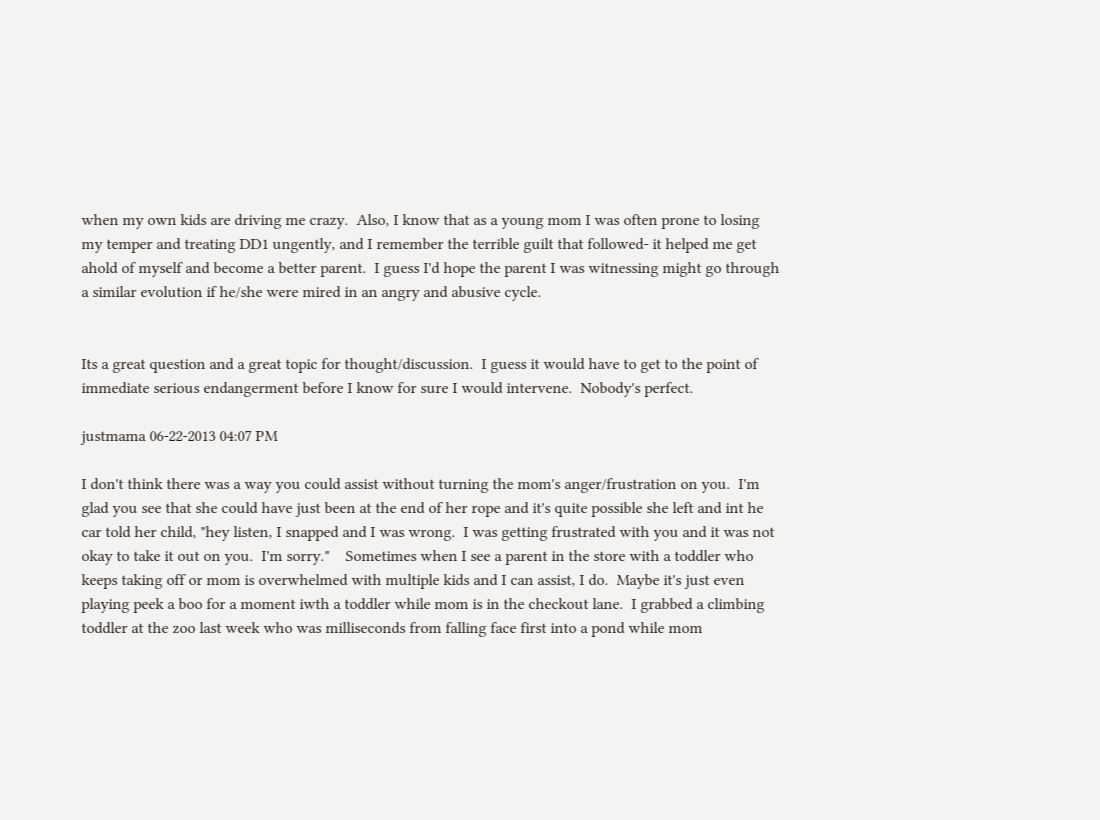when my own kids are driving me crazy.  Also, I know that as a young mom I was often prone to losing my temper and treating DD1 ungently, and I remember the terrible guilt that followed- it helped me get ahold of myself and become a better parent.  I guess I'd hope the parent I was witnessing might go through a similar evolution if he/she were mired in an angry and abusive cycle.


Its a great question and a great topic for thought/discussion.  I guess it would have to get to the point of immediate serious endangerment before I know for sure I would intervene.  Nobody's perfect.

justmama 06-22-2013 04:07 PM

I don't think there was a way you could assist without turning the mom's anger/frustration on you.  I'm glad you see that she could have just been at the end of her rope and it's quite possible she left and int he car told her child, "hey listen, I snapped and I was wrong.  I was getting frustrated with you and it was not okay to take it out on you.  I'm sorry."    Sometimes when I see a parent in the store with a toddler who keeps taking off or mom is overwhelmed with multiple kids and I can assist, I do.  Maybe it's just even playing peek a boo for a moment iwth a toddler while mom is in the checkout lane.  I grabbed a climbing toddler at the zoo last week who was milliseconds from falling face first into a pond while mom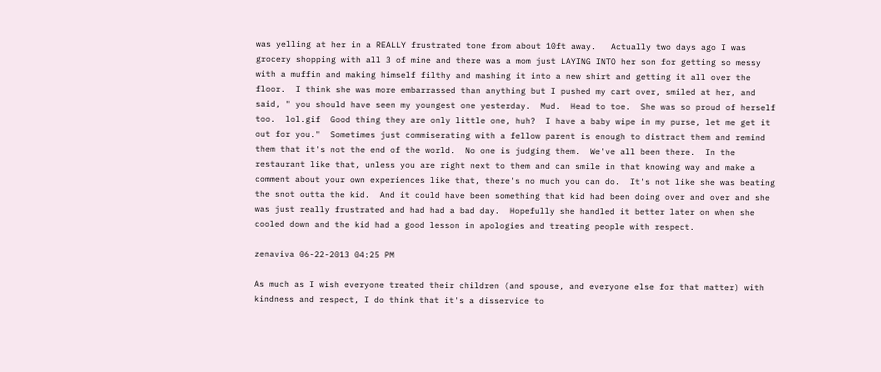was yelling at her in a REALLY frustrated tone from about 10ft away.   Actually two days ago I was grocery shopping with all 3 of mine and there was a mom just LAYING INTO her son for getting so messy with a muffin and making himself filthy and mashing it into a new shirt and getting it all over the floor.  I think she was more embarrassed than anything but I pushed my cart over, smiled at her, and said, " you should have seen my youngest one yesterday.  Mud.  Head to toe.  She was so proud of herself too.  lol.gif  Good thing they are only little one, huh?  I have a baby wipe in my purse, let me get it out for you."  Sometimes just commiserating with a fellow parent is enough to distract them and remind them that it's not the end of the world.  No one is judging them.  We've all been there.  In the restaurant like that, unless you are right next to them and can smile in that knowing way and make a comment about your own experiences like that, there's no much you can do.  It's not like she was beating the snot outta the kid.  And it could have been something that kid had been doing over and over and she was just really frustrated and had had a bad day.  Hopefully she handled it better later on when she cooled down and the kid had a good lesson in apologies and treating people with respect.

zenaviva 06-22-2013 04:25 PM

As much as I wish everyone treated their children (and spouse, and everyone else for that matter) with kindness and respect, I do think that it's a disservice to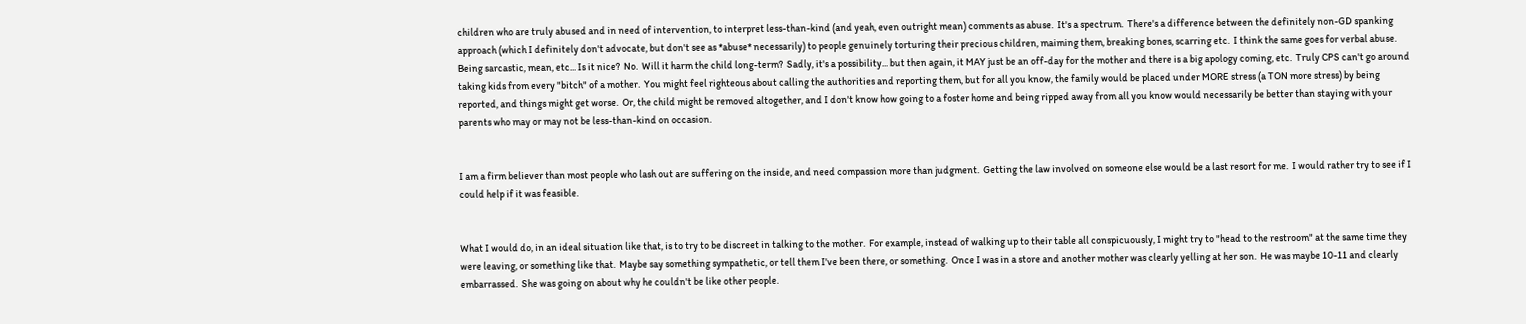children who are truly abused and in need of intervention, to interpret less-than-kind (and yeah, even outright mean) comments as abuse.  It's a spectrum.  There's a difference between the definitely non-GD spanking approach (which I definitely don't advocate, but don't see as *abuse* necessarily) to people genuinely torturing their precious children, maiming them, breaking bones, scarring etc.  I think the same goes for verbal abuse.  Being sarcastic, mean, etc... Is it nice?  No.  Will it harm the child long-term?  Sadly, it's a possibility... but then again, it MAY just be an off-day for the mother and there is a big apology coming, etc.  Truly CPS can't go around taking kids from every "bitch" of a mother.  You might feel righteous about calling the authorities and reporting them, but for all you know, the family would be placed under MORE stress (a TON more stress) by being reported, and things might get worse.  Or, the child might be removed altogether, and I don't know how going to a foster home and being ripped away from all you know would necessarily be better than staying with your parents who may or may not be less-than-kind on occasion.


I am a firm believer than most people who lash out are suffering on the inside, and need compassion more than judgment.  Getting the law involved on someone else would be a last resort for me.  I would rather try to see if I could help if it was feasible.


What I would do, in an ideal situation like that, is to try to be discreet in talking to the mother.  For example, instead of walking up to their table all conspicuously, I might try to "head to the restroom" at the same time they were leaving, or something like that.  Maybe say something sympathetic, or tell them I've been there, or something.  Once I was in a store and another mother was clearly yelling at her son.  He was maybe 10-11 and clearly embarrassed.  She was going on about why he couldn't be like other people.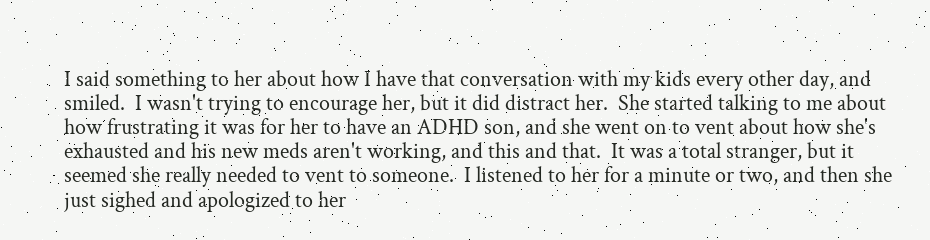I said something to her about how I have that conversation with my kids every other day, and smiled.  I wasn't trying to encourage her, but it did distract her.  She started talking to me about how frustrating it was for her to have an ADHD son, and she went on to vent about how she's exhausted and his new meds aren't working, and this and that.  It was a total stranger, but it seemed she really needed to vent to someone.  I listened to her for a minute or two, and then she just sighed and apologized to her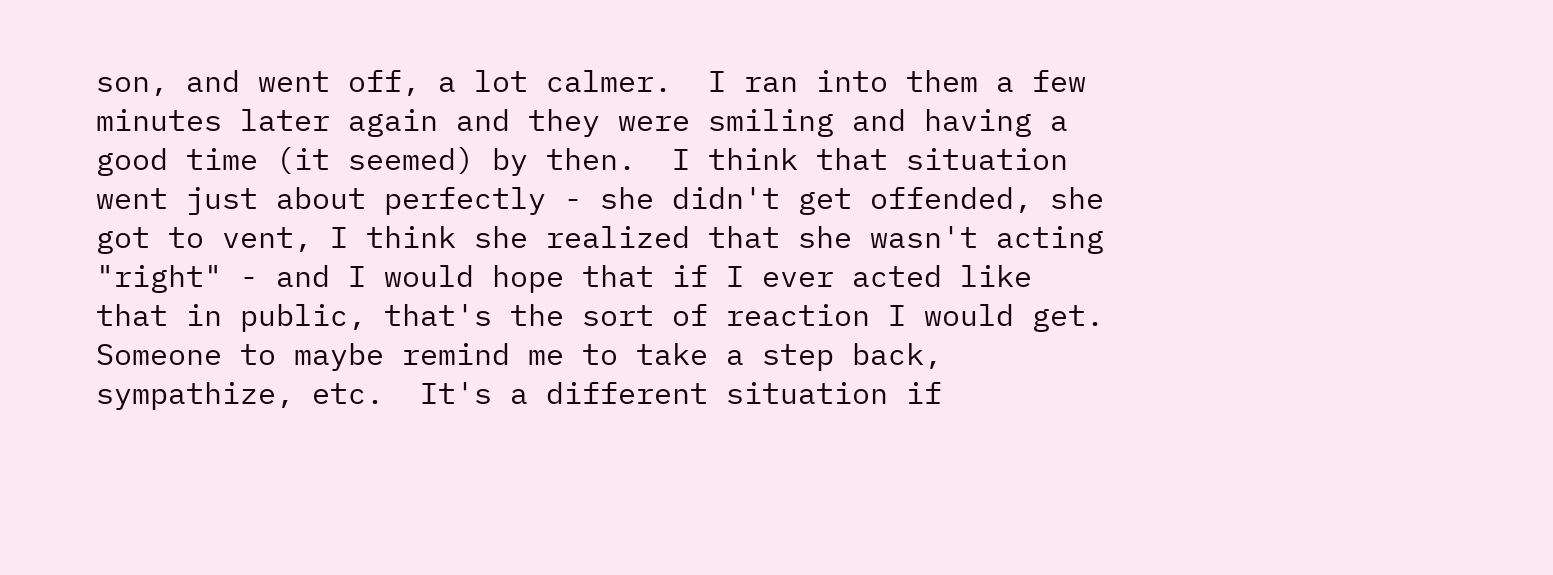son, and went off, a lot calmer.  I ran into them a few minutes later again and they were smiling and having a good time (it seemed) by then.  I think that situation went just about perfectly - she didn't get offended, she got to vent, I think she realized that she wasn't acting "right" - and I would hope that if I ever acted like that in public, that's the sort of reaction I would get.  Someone to maybe remind me to take a step back, sympathize, etc.  It's a different situation if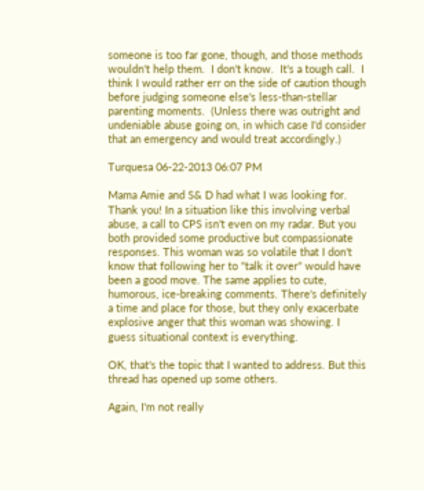someone is too far gone, though, and those methods wouldn't help them.  I don't know.  It's a tough call.  I think I would rather err on the side of caution though before judging someone else's less-than-stellar parenting moments.  (Unless there was outright and undeniable abuse going on, in which case I'd consider that an emergency and would treat accordingly.)

Turquesa 06-22-2013 06:07 PM

Mama Amie and S& D had what I was looking for. Thank you! In a situation like this involving verbal abuse, a call to CPS isn't even on my radar. But you both provided some productive but compassionate responses. This woman was so volatile that I don't know that following her to "talk it over" would have been a good move. The same applies to cute, humorous, ice-breaking comments. There's definitely a time and place for those, but they only exacerbate explosive anger that this woman was showing. I guess situational context is everything.

OK, that's the topic that I wanted to address. But this thread has opened up some others.

Again, I'm not really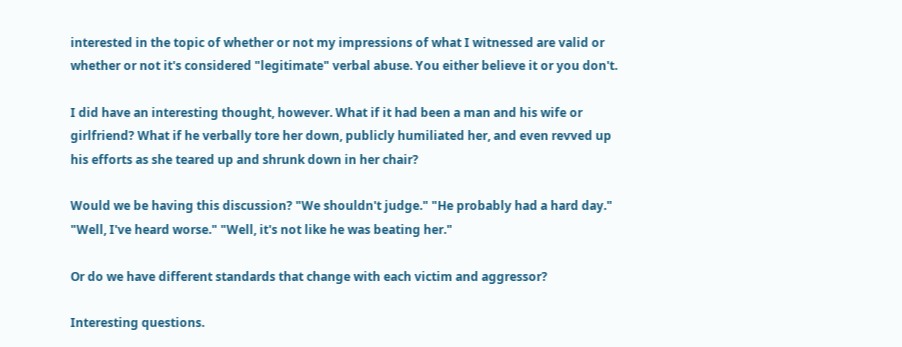interested in the topic of whether or not my impressions of what I witnessed are valid or whether or not it's considered "legitimate" verbal abuse. You either believe it or you don't.

I did have an interesting thought, however. What if it had been a man and his wife or girlfriend? What if he verbally tore her down, publicly humiliated her, and even revved up his efforts as she teared up and shrunk down in her chair?

Would we be having this discussion? "We shouldn't judge." "He probably had a hard day." "Well, I've heard worse." "Well, it's not like he was beating her."

Or do we have different standards that change with each victim and aggressor?

Interesting questions.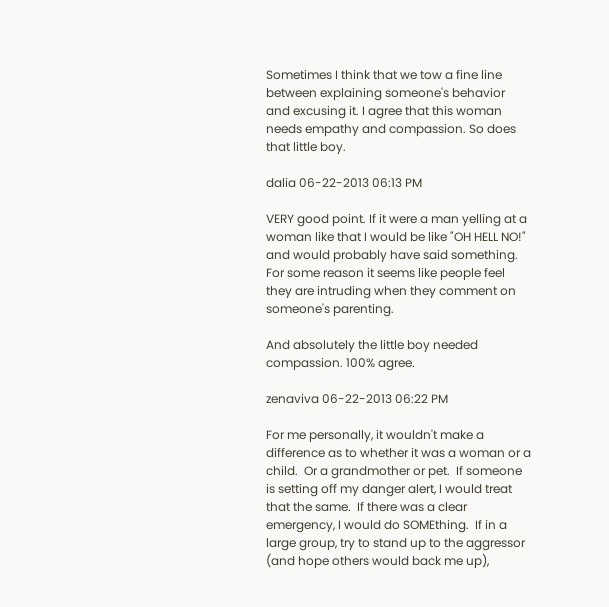Sometimes I think that we tow a fine line between explaining someone's behavior and excusing it. I agree that this woman needs empathy and compassion. So does that little boy.

dalia 06-22-2013 06:13 PM

VERY good point. If it were a man yelling at a woman like that I would be like "OH HELL NO!" and would probably have said something. For some reason it seems like people feel they are intruding when they comment on someone's parenting.

And absolutely the little boy needed compassion. 100% agree.

zenaviva 06-22-2013 06:22 PM

For me personally, it wouldn't make a difference as to whether it was a woman or a child.  Or a grandmother or pet.  If someone is setting off my danger alert, I would treat that the same.  If there was a clear emergency, I would do SOMEthing.  If in a large group, try to stand up to the aggressor (and hope others would back me up),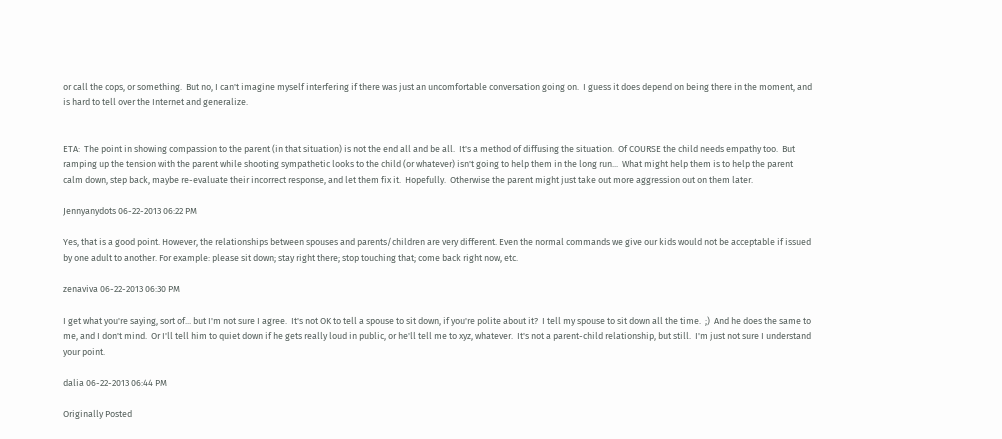or call the cops, or something.  But no, I can't imagine myself interfering if there was just an uncomfortable conversation going on.  I guess it does depend on being there in the moment, and is hard to tell over the Internet and generalize.


ETA:  The point in showing compassion to the parent (in that situation) is not the end all and be all.  It's a method of diffusing the situation.  Of COURSE the child needs empathy too.  But ramping up the tension with the parent while shooting sympathetic looks to the child (or whatever) isn't going to help them in the long run...  What might help them is to help the parent calm down, step back, maybe re-evaluate their incorrect response, and let them fix it.  Hopefully.  Otherwise the parent might just take out more aggression out on them later.

Jennyanydots 06-22-2013 06:22 PM

Yes, that is a good point. However, the relationships between spouses and parents/children are very different. Even the normal commands we give our kids would not be acceptable if issued by one adult to another. For example: please sit down; stay right there; stop touching that; come back right now, etc.

zenaviva 06-22-2013 06:30 PM

I get what you're saying, sort of... but I'm not sure I agree.  It's not OK to tell a spouse to sit down, if you're polite about it?  I tell my spouse to sit down all the time.  ;)  And he does the same to me, and I don't mind.  Or I'll tell him to quiet down if he gets really loud in public, or he'll tell me to xyz, whatever.  It's not a parent-child relationship, but still.  I'm just not sure I understand your point.

dalia 06-22-2013 06:44 PM

Originally Posted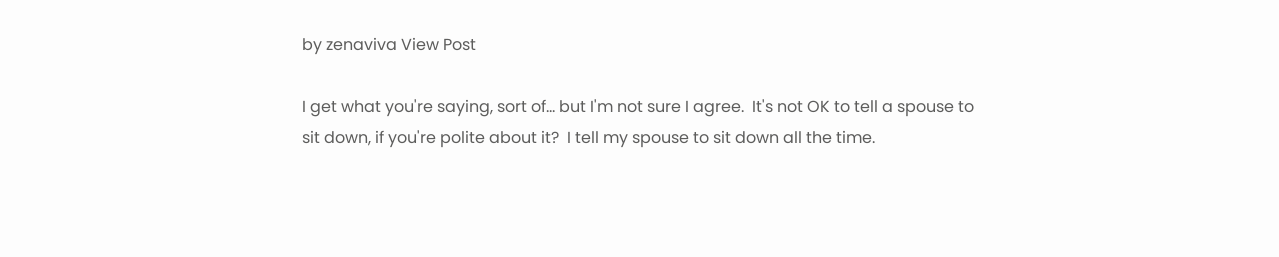by zenaviva View Post

I get what you're saying, sort of... but I'm not sure I agree.  It's not OK to tell a spouse to sit down, if you're polite about it?  I tell my spouse to sit down all the time.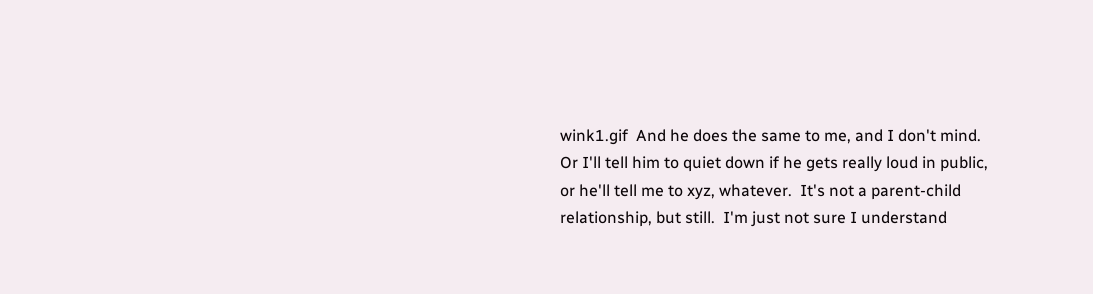wink1.gif  And he does the same to me, and I don't mind.  Or I'll tell him to quiet down if he gets really loud in public, or he'll tell me to xyz, whatever.  It's not a parent-child relationship, but still.  I'm just not sure I understand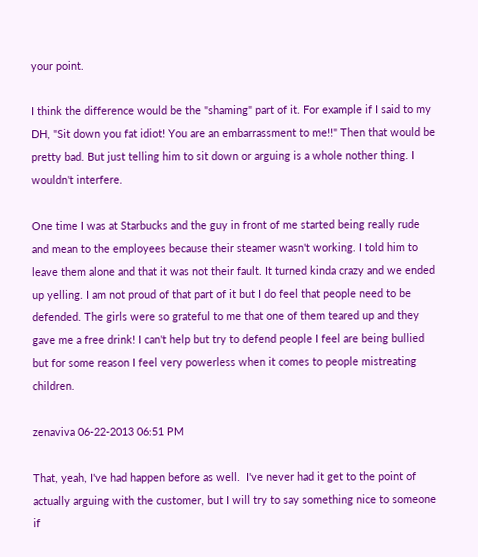your point.

I think the difference would be the "shaming" part of it. For example if I said to my DH, "Sit down you fat idiot! You are an embarrassment to me!!" Then that would be pretty bad. But just telling him to sit down or arguing is a whole nother thing. I wouldn't interfere.

One time I was at Starbucks and the guy in front of me started being really rude and mean to the employees because their steamer wasn't working. I told him to leave them alone and that it was not their fault. It turned kinda crazy and we ended up yelling. I am not proud of that part of it but I do feel that people need to be defended. The girls were so grateful to me that one of them teared up and they gave me a free drink! I can't help but try to defend people I feel are being bullied but for some reason I feel very powerless when it comes to people mistreating children.

zenaviva 06-22-2013 06:51 PM

That, yeah, I've had happen before as well.  I've never had it get to the point of actually arguing with the customer, but I will try to say something nice to someone if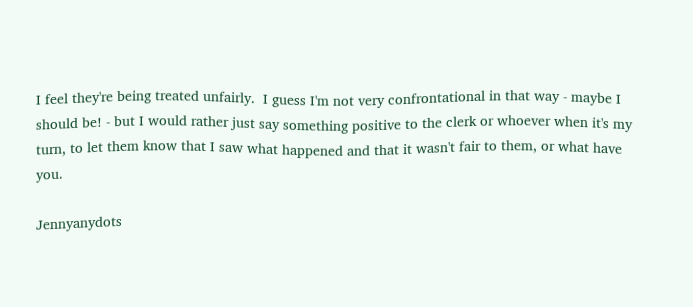I feel they're being treated unfairly.  I guess I'm not very confrontational in that way - maybe I should be! - but I would rather just say something positive to the clerk or whoever when it's my turn, to let them know that I saw what happened and that it wasn't fair to them, or what have you.

Jennyanydots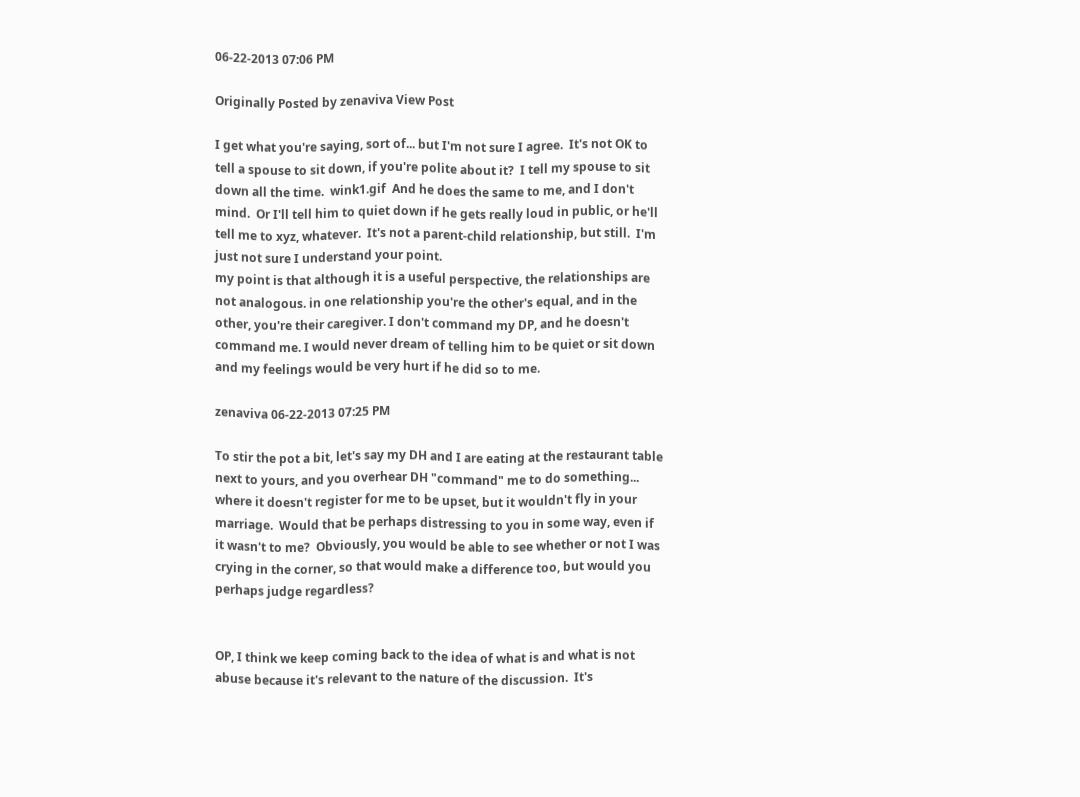06-22-2013 07:06 PM

Originally Posted by zenaviva View Post

I get what you're saying, sort of... but I'm not sure I agree.  It's not OK to tell a spouse to sit down, if you're polite about it?  I tell my spouse to sit down all the time.  wink1.gif  And he does the same to me, and I don't mind.  Or I'll tell him to quiet down if he gets really loud in public, or he'll tell me to xyz, whatever.  It's not a parent-child relationship, but still.  I'm just not sure I understand your point.
my point is that although it is a useful perspective, the relationships are not analogous. in one relationship you're the other's equal, and in the other, you're their caregiver. I don't command my DP, and he doesn't command me. I would never dream of telling him to be quiet or sit down and my feelings would be very hurt if he did so to me.

zenaviva 06-22-2013 07:25 PM

To stir the pot a bit, let's say my DH and I are eating at the restaurant table next to yours, and you overhear DH "command" me to do something... where it doesn't register for me to be upset, but it wouldn't fly in your marriage.  Would that be perhaps distressing to you in some way, even if it wasn't to me?  Obviously, you would be able to see whether or not I was crying in the corner, so that would make a difference too, but would you perhaps judge regardless?


OP, I think we keep coming back to the idea of what is and what is not abuse because it's relevant to the nature of the discussion.  It's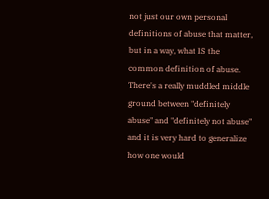not just our own personal definitions of abuse that matter, but in a way, what IS the common definition of abuse.  There's a really muddled middle ground between "definitely abuse" and "definitely not abuse" and it is very hard to generalize how one would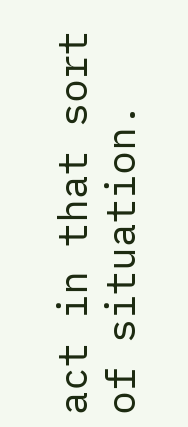act in that sort of situation.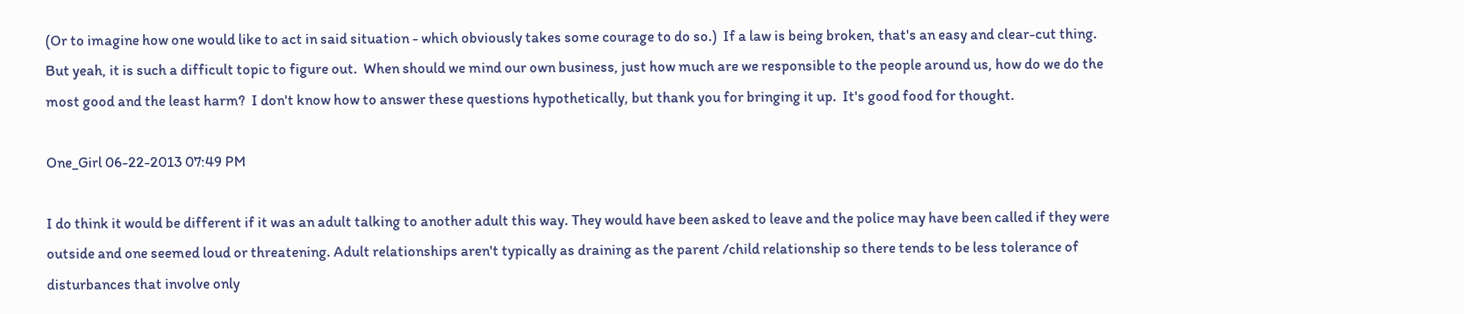(Or to imagine how one would like to act in said situation - which obviously takes some courage to do so.)  If a law is being broken, that's an easy and clear-cut thing.  But yeah, it is such a difficult topic to figure out.  When should we mind our own business, just how much are we responsible to the people around us, how do we do the most good and the least harm?  I don't know how to answer these questions hypothetically, but thank you for bringing it up.  It's good food for thought.

One_Girl 06-22-2013 07:49 PM

I do think it would be different if it was an adult talking to another adult this way. They would have been asked to leave and the police may have been called if they were outside and one seemed loud or threatening. Adult relationships aren't typically as draining as the parent /child relationship so there tends to be less tolerance of disturbances that involve only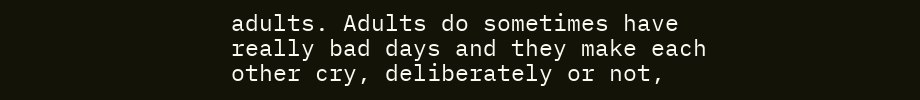adults. Adults do sometimes have really bad days and they make each other cry, deliberately or not,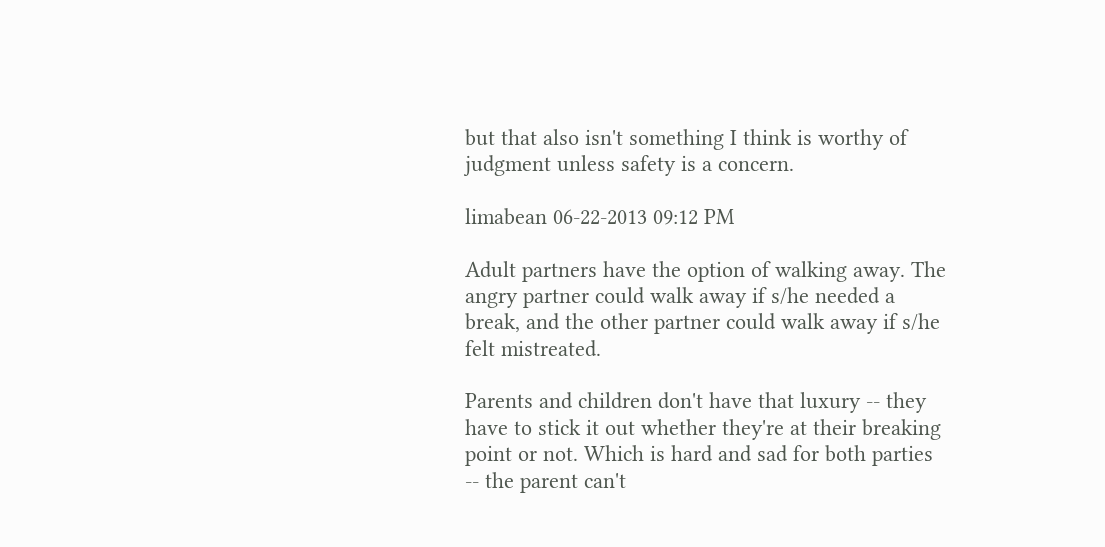but that also isn't something I think is worthy of judgment unless safety is a concern.

limabean 06-22-2013 09:12 PM

Adult partners have the option of walking away. The angry partner could walk away if s/he needed a break, and the other partner could walk away if s/he felt mistreated.

Parents and children don't have that luxury -- they have to stick it out whether they're at their breaking point or not. Which is hard and sad for both parties -- the parent can't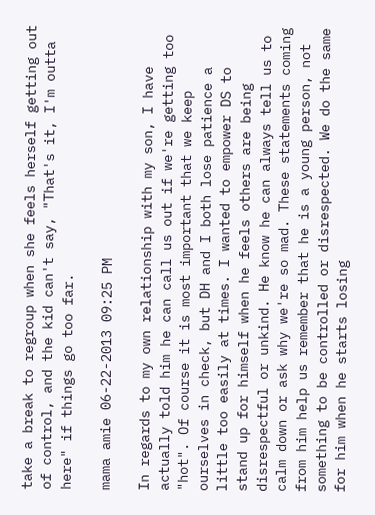take a break to regroup when she feels herself getting out of control, and the kid can't say, "That's it, I'm outta here" if things go too far.

mama amie 06-22-2013 09:25 PM

In regards to my own relationship with my son, I have actually told him he can call us out if we're getting too "hot". Of course it is most important that we keep ourselves in check, but DH and I both lose patience a little too easily at times. I wanted to empower DS to stand up for himself when he feels others are being disrespectful or unkind. He know he can always tell us to calm down or ask why we're so mad. These statements coming from him help us remember that he is a young person, not something to be controlled or disrespected. We do the same for him when he starts losing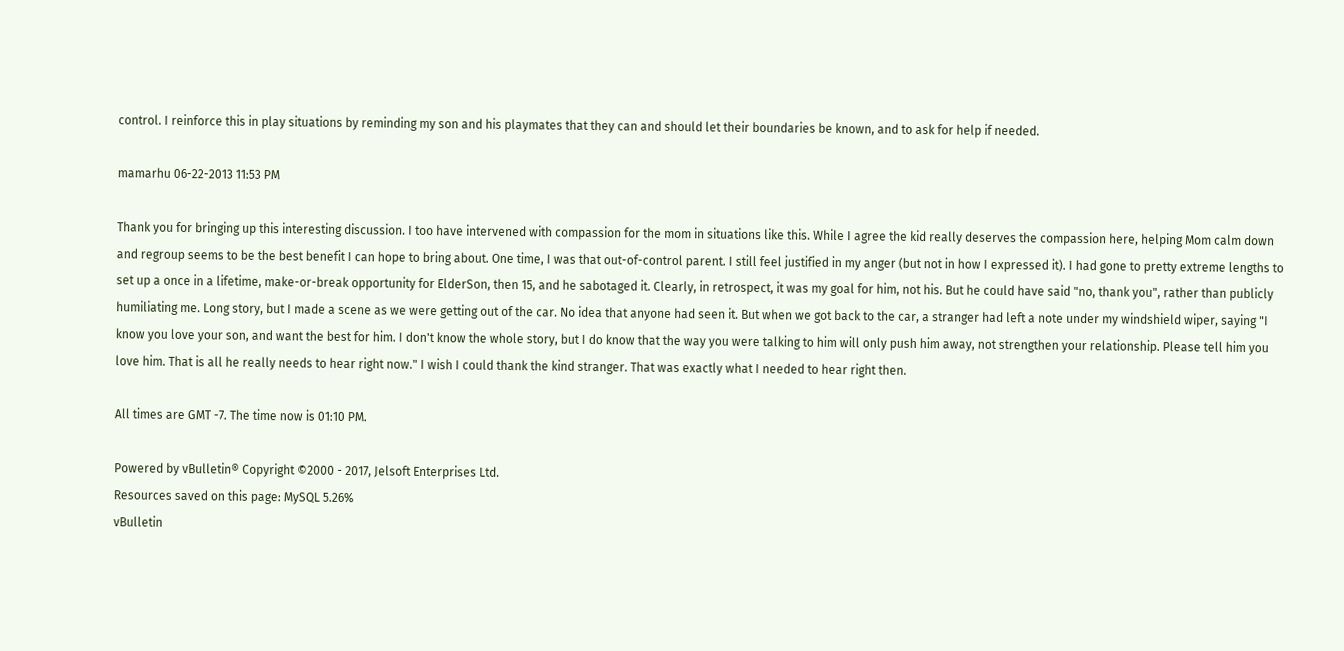control. I reinforce this in play situations by reminding my son and his playmates that they can and should let their boundaries be known, and to ask for help if needed.

mamarhu 06-22-2013 11:53 PM

Thank you for bringing up this interesting discussion. I too have intervened with compassion for the mom in situations like this. While I agree the kid really deserves the compassion here, helping Mom calm down and regroup seems to be the best benefit I can hope to bring about. One time, I was that out-of-control parent. I still feel justified in my anger (but not in how I expressed it). I had gone to pretty extreme lengths to set up a once in a lifetime, make-or-break opportunity for ElderSon, then 15, and he sabotaged it. Clearly, in retrospect, it was my goal for him, not his. But he could have said "no, thank you", rather than publicly humiliating me. Long story, but I made a scene as we were getting out of the car. No idea that anyone had seen it. But when we got back to the car, a stranger had left a note under my windshield wiper, saying "I know you love your son, and want the best for him. I don't know the whole story, but I do know that the way you were talking to him will only push him away, not strengthen your relationship. Please tell him you love him. That is all he really needs to hear right now." I wish I could thank the kind stranger. That was exactly what I needed to hear right then.

All times are GMT -7. The time now is 01:10 PM.

Powered by vBulletin® Copyright ©2000 - 2017, Jelsoft Enterprises Ltd.
Resources saved on this page: MySQL 5.26%
vBulletin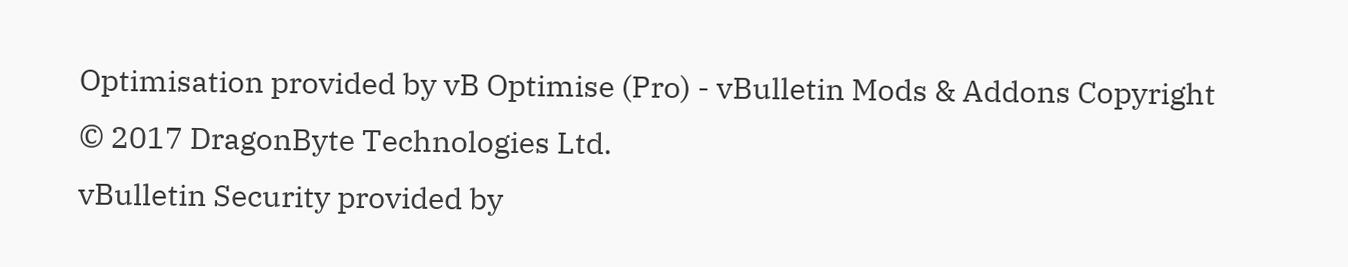Optimisation provided by vB Optimise (Pro) - vBulletin Mods & Addons Copyright © 2017 DragonByte Technologies Ltd.
vBulletin Security provided by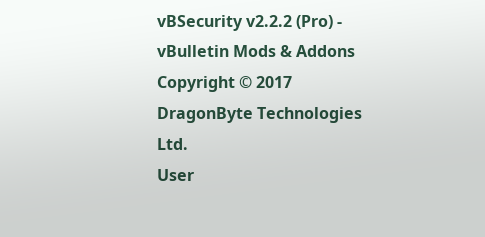vBSecurity v2.2.2 (Pro) - vBulletin Mods & Addons Copyright © 2017 DragonByte Technologies Ltd.
User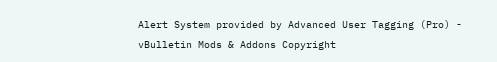Alert System provided by Advanced User Tagging (Pro) - vBulletin Mods & Addons Copyright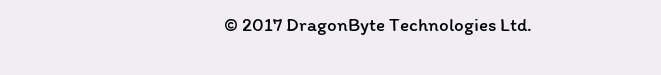© 2017 DragonByte Technologies Ltd.